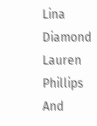Lina Diamond Lauren Phillips And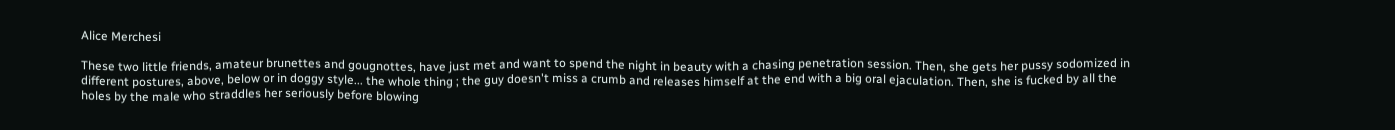Alice Merchesi

These two little friends, amateur brunettes and gougnottes, have just met and want to spend the night in beauty with a chasing penetration session. Then, she gets her pussy sodomized in different postures, above, below or in doggy style... the whole thing ; the guy doesn't miss a crumb and releases himself at the end with a big oral ejaculation. Then, she is fucked by all the holes by the male who straddles her seriously before blowing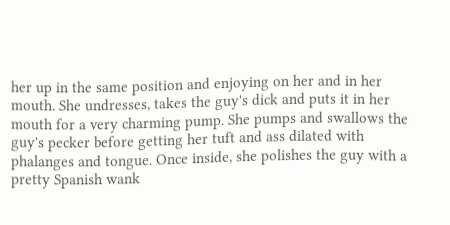her up in the same position and enjoying on her and in her mouth. She undresses, takes the guy's dick and puts it in her mouth for a very charming pump. She pumps and swallows the guy's pecker before getting her tuft and ass dilated with phalanges and tongue. Once inside, she polishes the guy with a pretty Spanish wank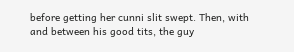before getting her cunni slit swept. Then, with and between his good tits, the guy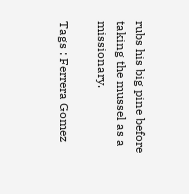rubs his big pine before taking the mussel as a missionary.

Tags : Ferrera Gomez